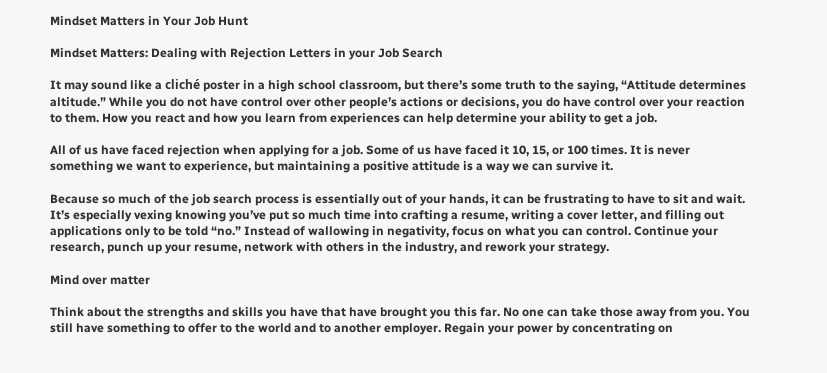Mindset Matters in Your Job Hunt

Mindset Matters: Dealing with Rejection Letters in your Job Search

It may sound like a cliché poster in a high school classroom, but there’s some truth to the saying, “Attitude determines altitude.” While you do not have control over other people’s actions or decisions, you do have control over your reaction to them. How you react and how you learn from experiences can help determine your ability to get a job.

All of us have faced rejection when applying for a job. Some of us have faced it 10, 15, or 100 times. It is never something we want to experience, but maintaining a positive attitude is a way we can survive it.

Because so much of the job search process is essentially out of your hands, it can be frustrating to have to sit and wait. It’s especially vexing knowing you’ve put so much time into crafting a resume, writing a cover letter, and filling out applications only to be told “no.” Instead of wallowing in negativity, focus on what you can control. Continue your research, punch up your resume, network with others in the industry, and rework your strategy.

Mind over matter

Think about the strengths and skills you have that have brought you this far. No one can take those away from you. You still have something to offer to the world and to another employer. Regain your power by concentrating on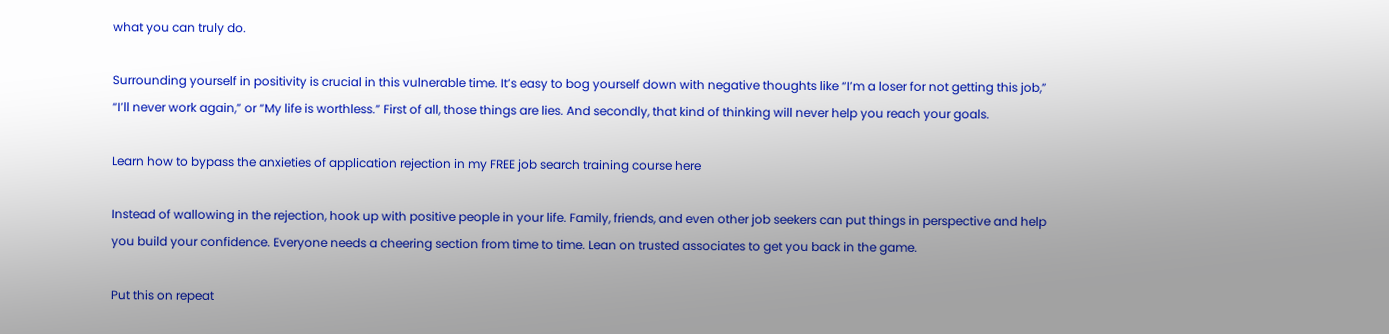what you can truly do.

Surrounding yourself in positivity is crucial in this vulnerable time. It’s easy to bog yourself down with negative thoughts like “I’m a loser for not getting this job,” “I’ll never work again,” or “My life is worthless.” First of all, those things are lies. And secondly, that kind of thinking will never help you reach your goals.

Learn how to bypass the anxieties of application rejection in my FREE job search training course here

Instead of wallowing in the rejection, hook up with positive people in your life. Family, friends, and even other job seekers can put things in perspective and help you build your confidence. Everyone needs a cheering section from time to time. Lean on trusted associates to get you back in the game.

Put this on repeat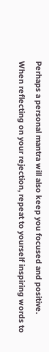Perhaps a personal mantra will also keep you focused and positive. When reflecting on your rejection, repeat to yourself inspiring words to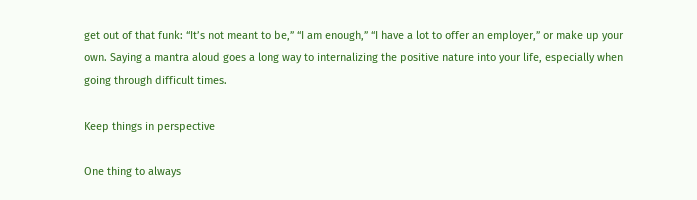get out of that funk: “It’s not meant to be,” “I am enough,” “I have a lot to offer an employer,” or make up your own. Saying a mantra aloud goes a long way to internalizing the positive nature into your life, especially when going through difficult times.

Keep things in perspective

One thing to always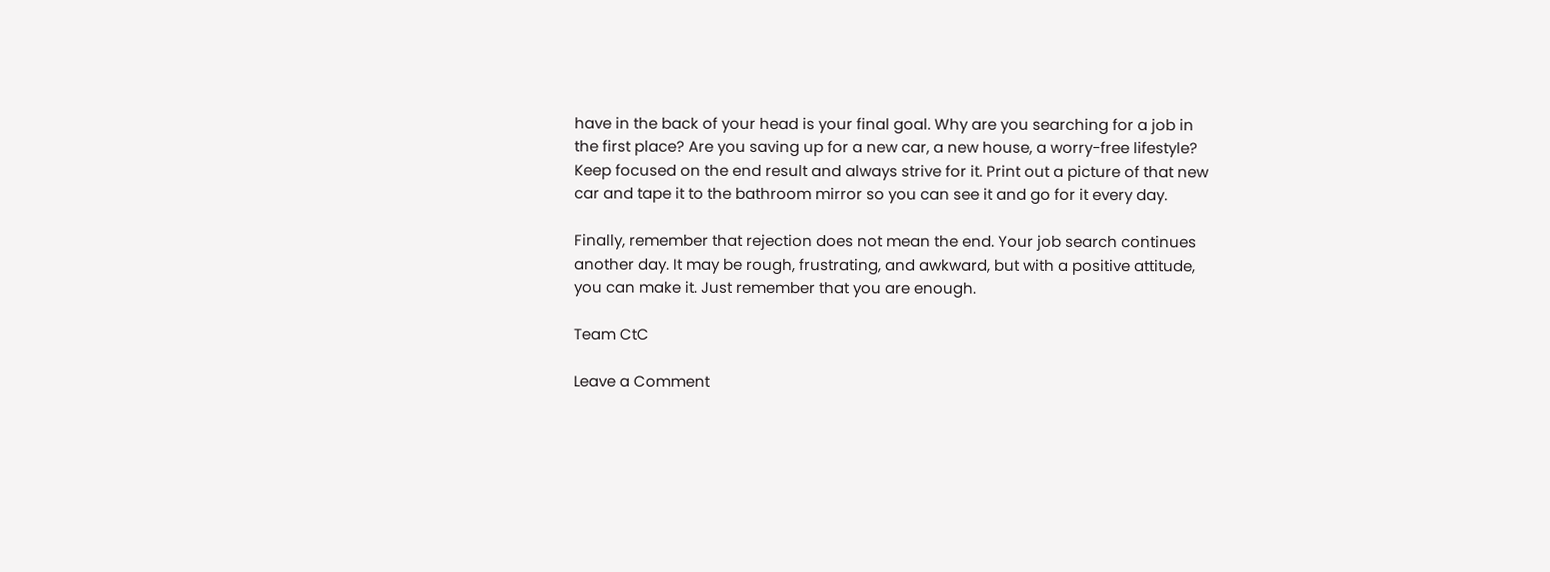have in the back of your head is your final goal. Why are you searching for a job in the first place? Are you saving up for a new car, a new house, a worry-free lifestyle? Keep focused on the end result and always strive for it. Print out a picture of that new car and tape it to the bathroom mirror so you can see it and go for it every day.

Finally, remember that rejection does not mean the end. Your job search continues another day. It may be rough, frustrating, and awkward, but with a positive attitude, you can make it. Just remember that you are enough.

Team CtC

Leave a Comment